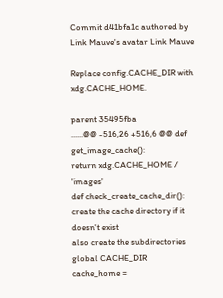Commit d41bfa1c authored by Link Mauve's avatar Link Mauve

Replace config.CACHE_DIR with xdg.CACHE_HOME.

parent 35495fba
......@@ -516,26 +516,6 @@ def get_image_cache():
return xdg.CACHE_HOME / 'images'
def check_create_cache_dir():
create the cache directory if it doesn't exist
also create the subdirectories
global CACHE_DIR
cache_home =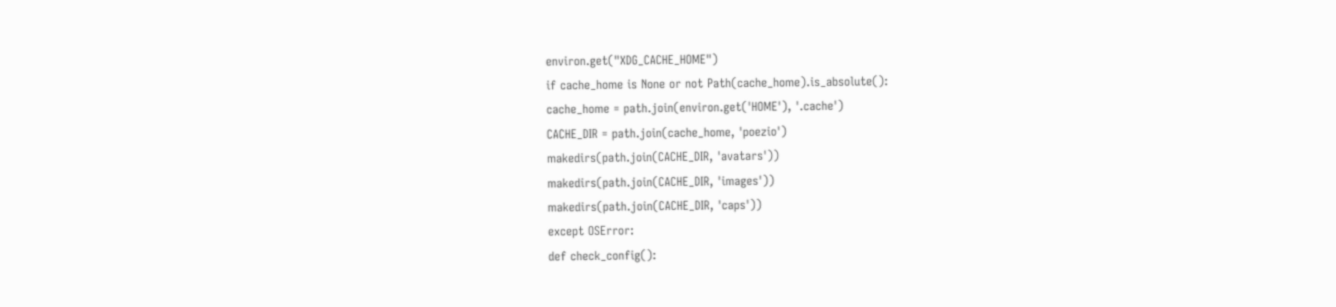environ.get("XDG_CACHE_HOME")
if cache_home is None or not Path(cache_home).is_absolute():
cache_home = path.join(environ.get('HOME'), '.cache')
CACHE_DIR = path.join(cache_home, 'poezio')
makedirs(path.join(CACHE_DIR, 'avatars'))
makedirs(path.join(CACHE_DIR, 'images'))
makedirs(path.join(CACHE_DIR, 'caps'))
except OSError:
def check_config():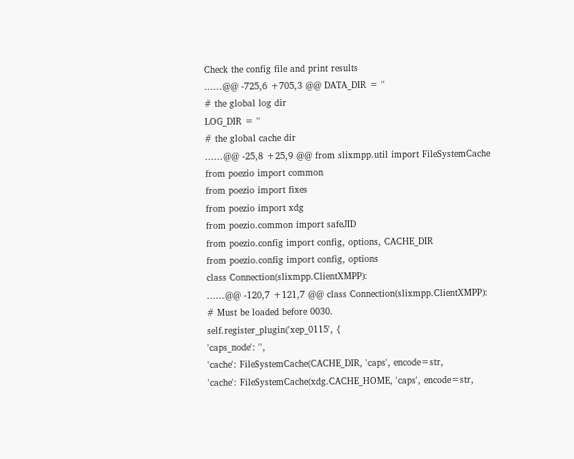Check the config file and print results
......@@ -725,6 +705,3 @@ DATA_DIR = ''
# the global log dir
LOG_DIR = ''
# the global cache dir
......@@ -25,8 +25,9 @@ from slixmpp.util import FileSystemCache
from poezio import common
from poezio import fixes
from poezio import xdg
from poezio.common import safeJID
from poezio.config import config, options, CACHE_DIR
from poezio.config import config, options
class Connection(slixmpp.ClientXMPP):
......@@ -120,7 +121,7 @@ class Connection(slixmpp.ClientXMPP):
# Must be loaded before 0030.
self.register_plugin('xep_0115', {
'caps_node': '',
'cache': FileSystemCache(CACHE_DIR, 'caps', encode=str,
'cache': FileSystemCache(xdg.CACHE_HOME, 'caps', encode=str,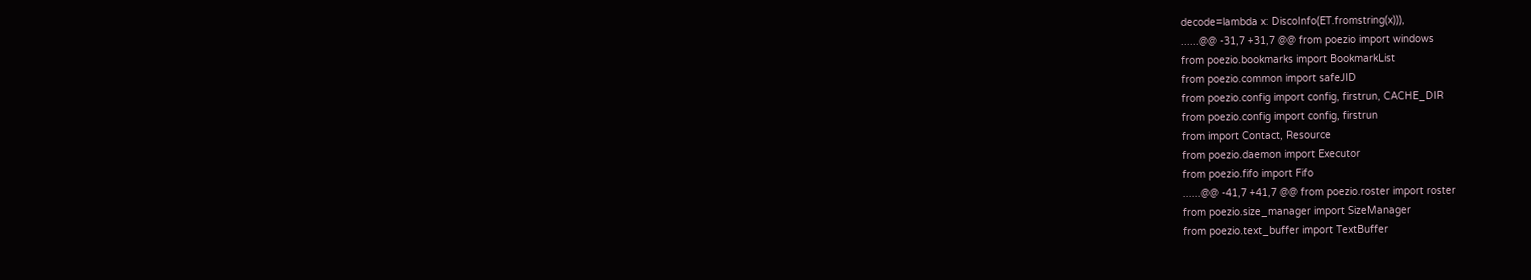decode=lambda x: DiscoInfo(ET.fromstring(x))),
......@@ -31,7 +31,7 @@ from poezio import windows
from poezio.bookmarks import BookmarkList
from poezio.common import safeJID
from poezio.config import config, firstrun, CACHE_DIR
from poezio.config import config, firstrun
from import Contact, Resource
from poezio.daemon import Executor
from poezio.fifo import Fifo
......@@ -41,7 +41,7 @@ from poezio.roster import roster
from poezio.size_manager import SizeManager
from poezio.text_buffer import TextBuffer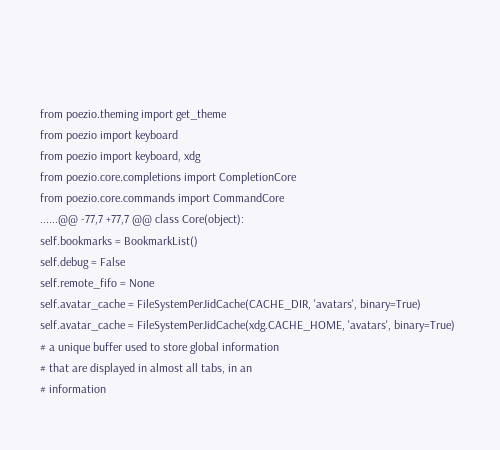from poezio.theming import get_theme
from poezio import keyboard
from poezio import keyboard, xdg
from poezio.core.completions import CompletionCore
from poezio.core.commands import CommandCore
......@@ -77,7 +77,7 @@ class Core(object):
self.bookmarks = BookmarkList()
self.debug = False
self.remote_fifo = None
self.avatar_cache = FileSystemPerJidCache(CACHE_DIR, 'avatars', binary=True)
self.avatar_cache = FileSystemPerJidCache(xdg.CACHE_HOME, 'avatars', binary=True)
# a unique buffer used to store global information
# that are displayed in almost all tabs, in an
# information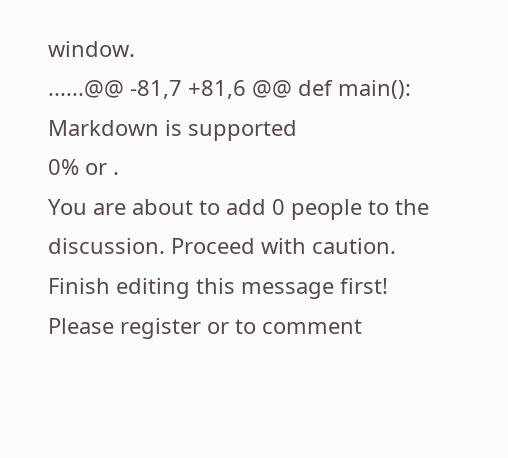window.
......@@ -81,7 +81,6 @@ def main():
Markdown is supported
0% or .
You are about to add 0 people to the discussion. Proceed with caution.
Finish editing this message first!
Please register or to comment